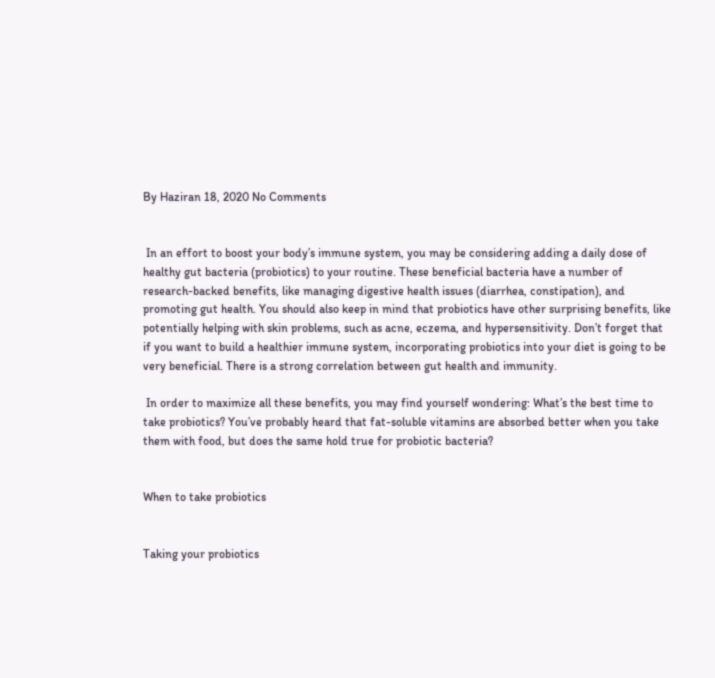By Haziran 18, 2020 No Comments


 In an effort to boost your body’s immune system, you may be considering adding a daily dose of healthy gut bacteria (probiotics) to your routine. These beneficial bacteria have a number of research-backed benefits, like managing digestive health issues (diarrhea, constipation), and promoting gut health. You should also keep in mind that probiotics have other surprising benefits, like potentially helping with skin problems, such as acne, eczema, and hypersensitivity. Don’t forget that if you want to build a healthier immune system, incorporating probiotics into your diet is going to be very beneficial. There is a strong correlation between gut health and immunity.

 In order to maximize all these benefits, you may find yourself wondering: What’s the best time to take probiotics? You’ve probably heard that fat-soluble vitamins are absorbed better when you take them with food, but does the same hold true for probiotic bacteria?


When to take probiotics


Taking your probiotics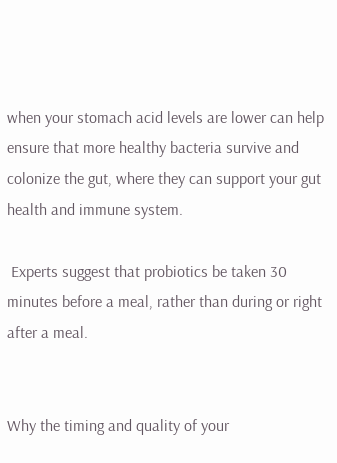when your stomach acid levels are lower can help ensure that more healthy bacteria survive and colonize the gut, where they can support your gut health and immune system.

 Experts suggest that probiotics be taken 30 minutes before a meal, rather than during or right after a meal.


Why the timing and quality of your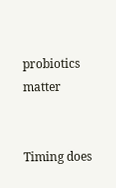probiotics matter


Timing does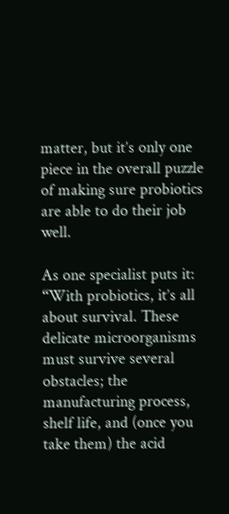matter, but it’s only one piece in the overall puzzle of making sure probiotics are able to do their job well.

As one specialist puts it: “With probiotics, it’s all about survival. These delicate microorganisms must survive several obstacles; the manufacturing process, shelf life, and (once you take them) the acid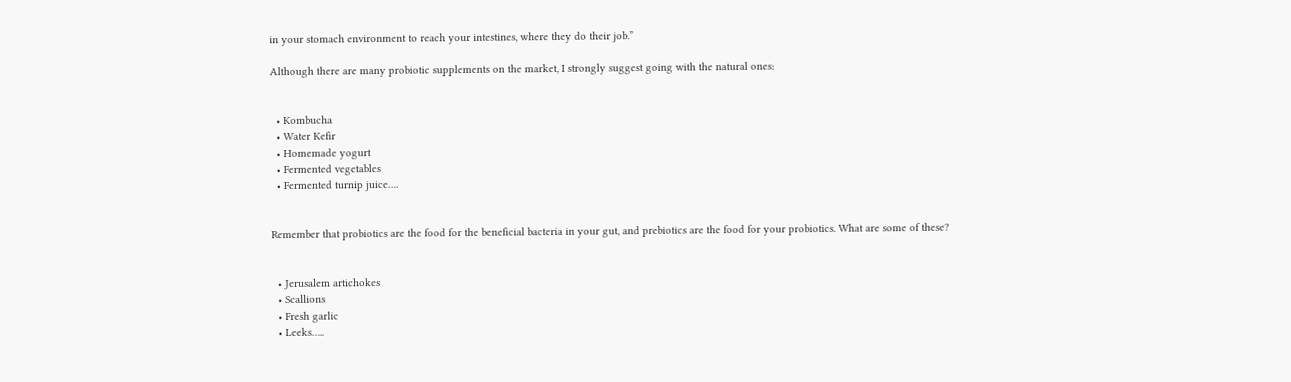in your stomach environment to reach your intestines, where they do their job.”

Although there are many probiotic supplements on the market, I strongly suggest going with the natural ones:


  • Kombucha
  • Water Kefir
  • Homemade yogurt
  • Fermented vegetables
  • Fermented turnip juice….


Remember that probiotics are the food for the beneficial bacteria in your gut, and prebiotics are the food for your probiotics. What are some of these?


  • Jerusalem artichokes
  • Scallions
  • Fresh garlic
  • Leeks…..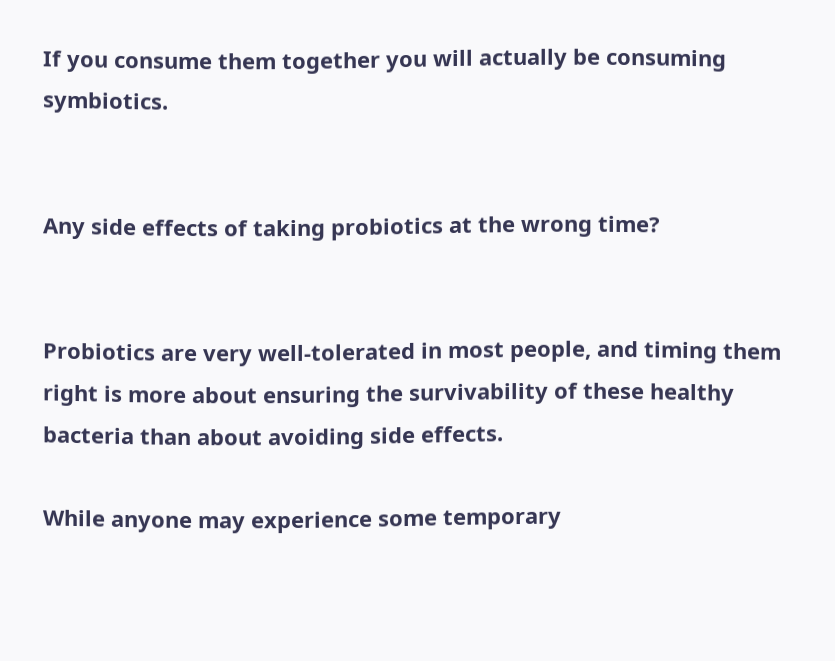If you consume them together you will actually be consuming symbiotics.


Any side effects of taking probiotics at the wrong time?


Probiotics are very well-tolerated in most people, and timing them right is more about ensuring the survivability of these healthy bacteria than about avoiding side effects.

While anyone may experience some temporary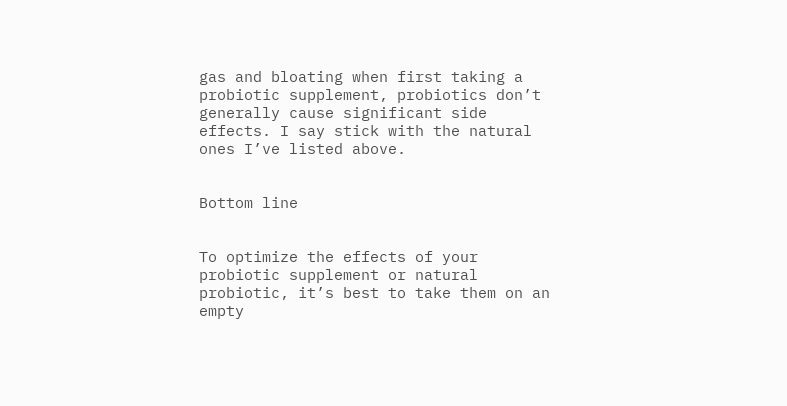gas and bloating when first taking a probiotic supplement, probiotics don’t generally cause significant side effects. I say stick with the natural ones I’ve listed above.


Bottom line


To optimize the effects of your probiotic supplement or natural probiotic, it’s best to take them on an empty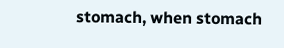stomach, when stomach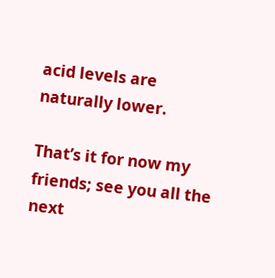acid levels are naturally lower.

That’s it for now my friends; see you all the next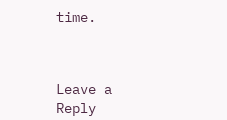time.



Leave a Reply